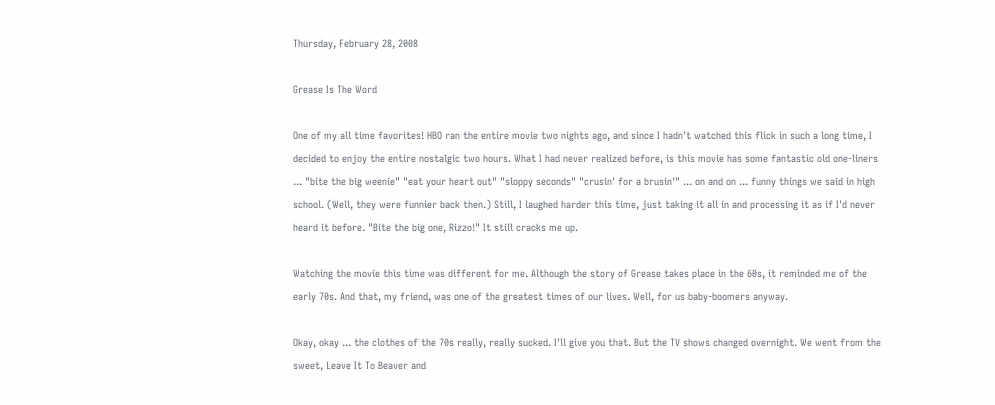Thursday, February 28, 2008

Grease Is The Word

One of my all time favorites! HBO ran the entire movie two nights ago, and since I hadn't watched this flick in such a long time, I decided to enjoy the entire nostalgic two hours. What I had never realized before, is this movie has some fantastic old one-liners ... "bite the big weenie" "eat your heart out" "sloppy seconds" "crusin' for a brusin'" ... on and on ... funny things we said in high school. (Well, they were funnier back then.) Still, I laughed harder this time, just taking it all in and processing it as if I'd never heard it before. "Bite the big one, Rizzo!" It still cracks me up.

Watching the movie this time was different for me. Although the story of Grease takes place in the 60s, it reminded me of the early 70s. And that, my friend, was one of the greatest times of our lives. Well, for us baby-boomers anyway.

Okay, okay ... the clothes of the 70s really, really sucked. I'll give you that. But the TV shows changed overnight. We went from the sweet, Leave It To Beaver and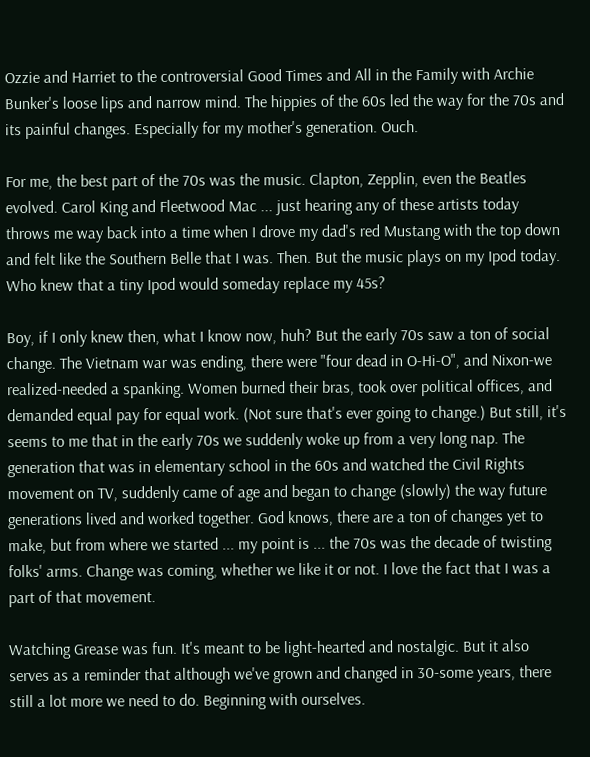Ozzie and Harriet to the controversial Good Times and All in the Family with Archie Bunker's loose lips and narrow mind. The hippies of the 60s led the way for the 70s and its painful changes. Especially for my mother's generation. Ouch.

For me, the best part of the 70s was the music. Clapton, Zepplin, even the Beatles evolved. Carol King and Fleetwood Mac ... just hearing any of these artists today throws me way back into a time when I drove my dad's red Mustang with the top down and felt like the Southern Belle that I was. Then. But the music plays on my Ipod today. Who knew that a tiny Ipod would someday replace my 45s?

Boy, if I only knew then, what I know now, huh? But the early 70s saw a ton of social change. The Vietnam war was ending, there were "four dead in O-Hi-O", and Nixon-we realized-needed a spanking. Women burned their bras, took over political offices, and demanded equal pay for equal work. (Not sure that's ever going to change.) But still, it's seems to me that in the early 70s we suddenly woke up from a very long nap. The generation that was in elementary school in the 60s and watched the Civil Rights movement on TV, suddenly came of age and began to change (slowly) the way future generations lived and worked together. God knows, there are a ton of changes yet to make, but from where we started ... my point is ... the 70s was the decade of twisting folks' arms. Change was coming, whether we like it or not. I love the fact that I was a part of that movement.

Watching Grease was fun. It's meant to be light-hearted and nostalgic. But it also serves as a reminder that although we've grown and changed in 30-some years, there still a lot more we need to do. Beginning with ourselves.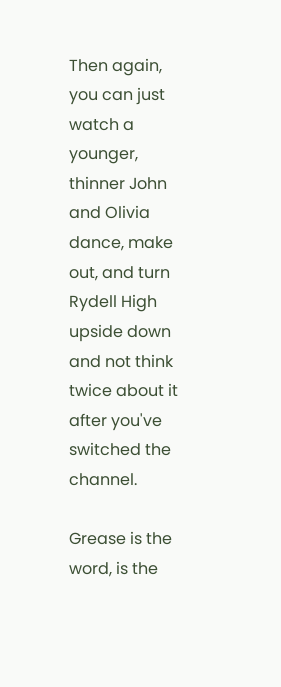Then again, you can just watch a younger, thinner John and Olivia dance, make out, and turn Rydell High upside down and not think twice about it after you've switched the channel.

Grease is the word, is the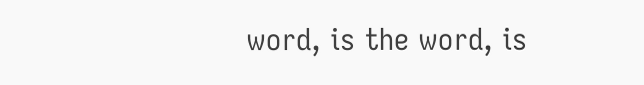word, is the word, is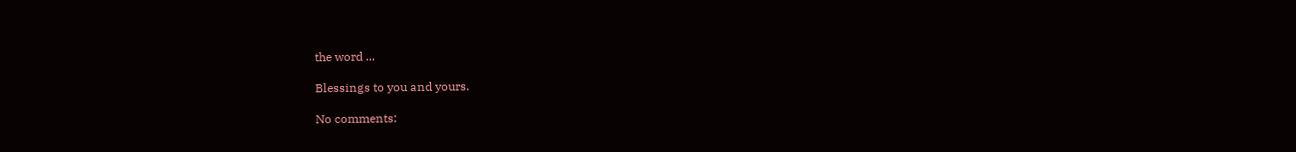the word ...

Blessings to you and yours.

No comments: